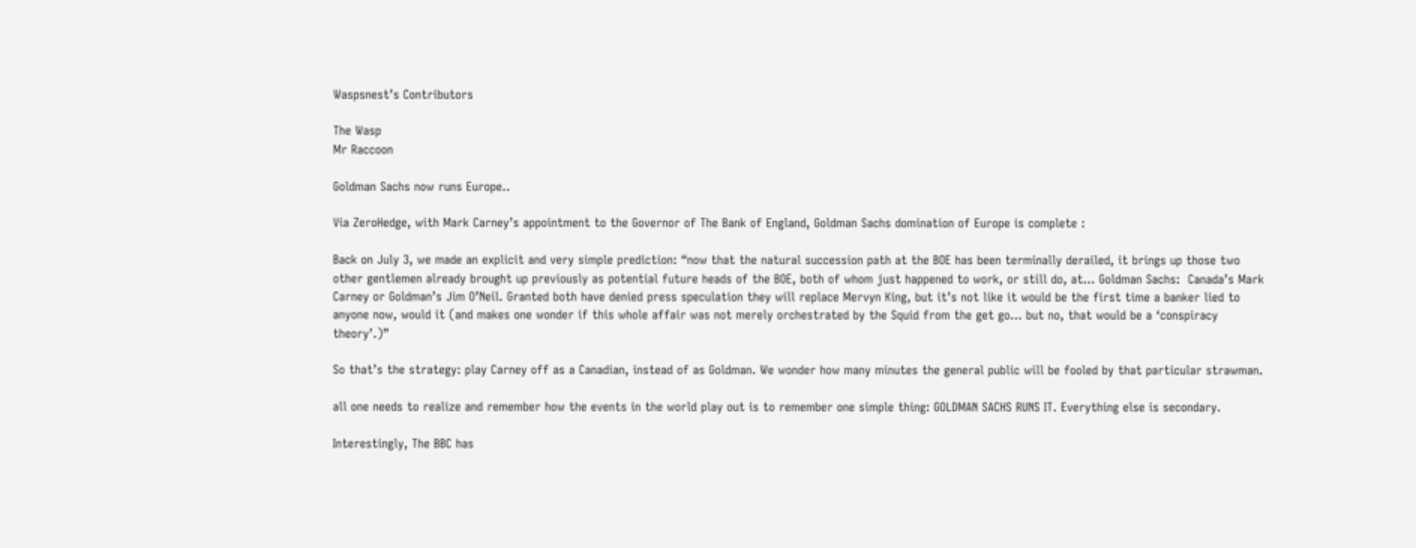Waspsnest’s Contributors

The Wasp
Mr Raccoon

Goldman Sachs now runs Europe..

Via ZeroHedge, with Mark Carney’s appointment to the Governor of The Bank of England, Goldman Sachs domination of Europe is complete :

Back on July 3, we made an explicit and very simple prediction: “now that the natural succession path at the BOE has been terminally derailed, it brings up those two other gentlemen already brought up previously as potential future heads of the BOE, both of whom just happened to work, or still do, at… Goldman Sachs:  Canada’s Mark Carney or Goldman’s Jim O’Neil. Granted both have denied press speculation they will replace Mervyn King, but it’s not like it would be the first time a banker lied to anyone now, would it (and makes one wonder if this whole affair was not merely orchestrated by the Squid from the get go… but no, that would be a ‘conspiracy theory’.)”

So that’s the strategy: play Carney off as a Canadian, instead of as Goldman. We wonder how many minutes the general public will be fooled by that particular strawman.

all one needs to realize and remember how the events in the world play out is to remember one simple thing: GOLDMAN SACHS RUNS IT. Everything else is secondary.

Interestingly, The BBC has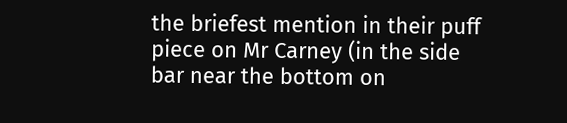the briefest mention in their puff piece on Mr Carney (in the side bar near the bottom on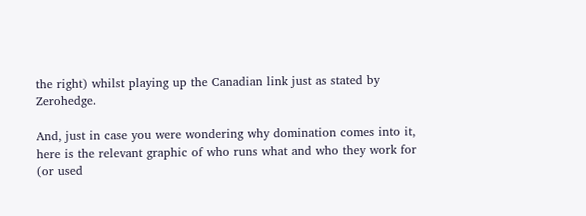the right) whilst playing up the Canadian link just as stated by Zerohedge.

And, just in case you were wondering why domination comes into it, here is the relevant graphic of who runs what and who they work for (or used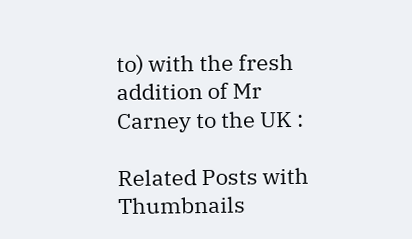to) with the fresh addition of Mr Carney to the UK :

Related Posts with Thumbnails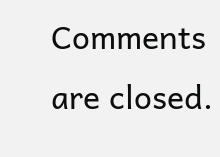Comments are closed.